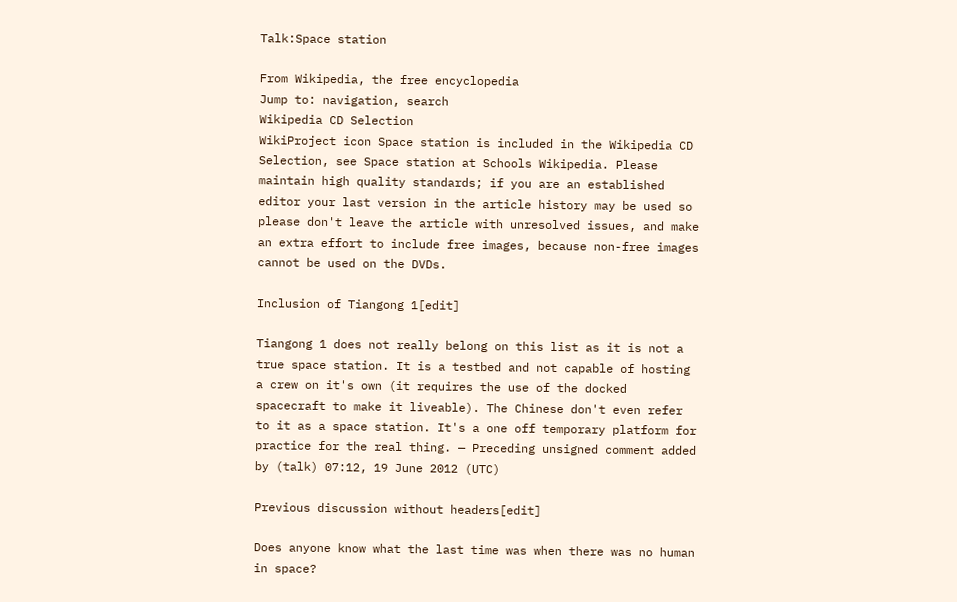Talk:Space station

From Wikipedia, the free encyclopedia
Jump to: navigation, search
Wikipedia CD Selection
WikiProject icon Space station is included in the Wikipedia CD Selection, see Space station at Schools Wikipedia. Please maintain high quality standards; if you are an established editor your last version in the article history may be used so please don't leave the article with unresolved issues, and make an extra effort to include free images, because non-free images cannot be used on the DVDs.

Inclusion of Tiangong 1[edit]

Tiangong 1 does not really belong on this list as it is not a true space station. It is a testbed and not capable of hosting a crew on it's own (it requires the use of the docked spacecraft to make it liveable). The Chinese don't even refer to it as a space station. It's a one off temporary platform for practice for the real thing. — Preceding unsigned comment added by (talk) 07:12, 19 June 2012 (UTC)

Previous discussion without headers[edit]

Does anyone know what the last time was when there was no human in space?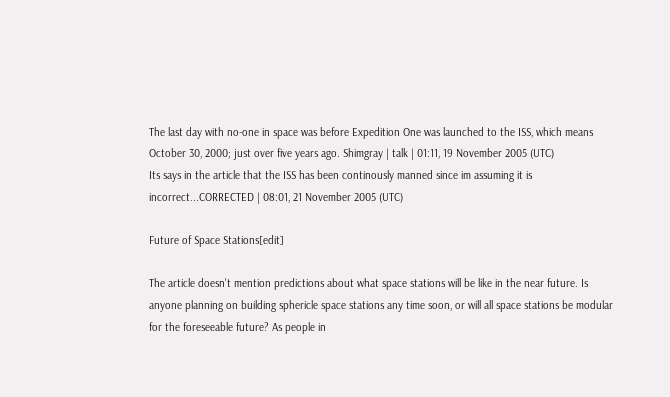The last day with no-one in space was before Expedition One was launched to the ISS, which means October 30, 2000; just over five years ago. Shimgray | talk | 01:11, 19 November 2005 (UTC)
Its says in the article that the ISS has been continously manned since im assuming it is incorrect...CORRECTED | 08:01, 21 November 2005 (UTC)

Future of Space Stations[edit]

The article doesn't mention predictions about what space stations will be like in the near future. Is anyone planning on building sphericle space stations any time soon, or will all space stations be modular for the foreseeable future? As people in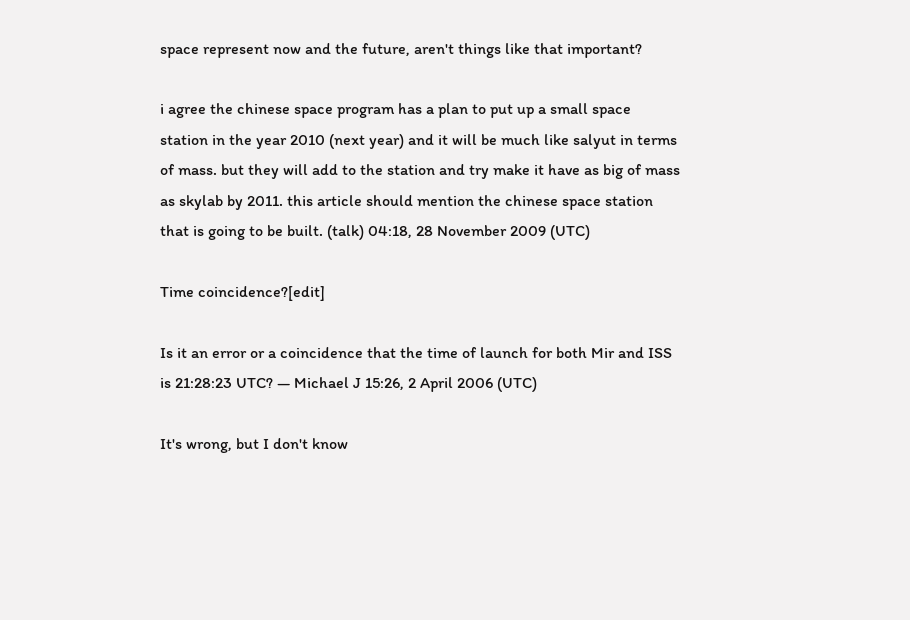space represent now and the future, aren't things like that important?

i agree the chinese space program has a plan to put up a small space station in the year 2010 (next year) and it will be much like salyut in terms of mass. but they will add to the station and try make it have as big of mass as skylab by 2011. this article should mention the chinese space station that is going to be built. (talk) 04:18, 28 November 2009 (UTC)

Time coincidence?[edit]

Is it an error or a coincidence that the time of launch for both Mir and ISS is 21:28:23 UTC? — Michael J 15:26, 2 April 2006 (UTC)

It's wrong, but I don't know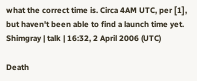what the correct time is. Circa 4AM UTC, per [1], but haven't been able to find a launch time yet. Shimgray | talk | 16:32, 2 April 2006 (UTC)

Death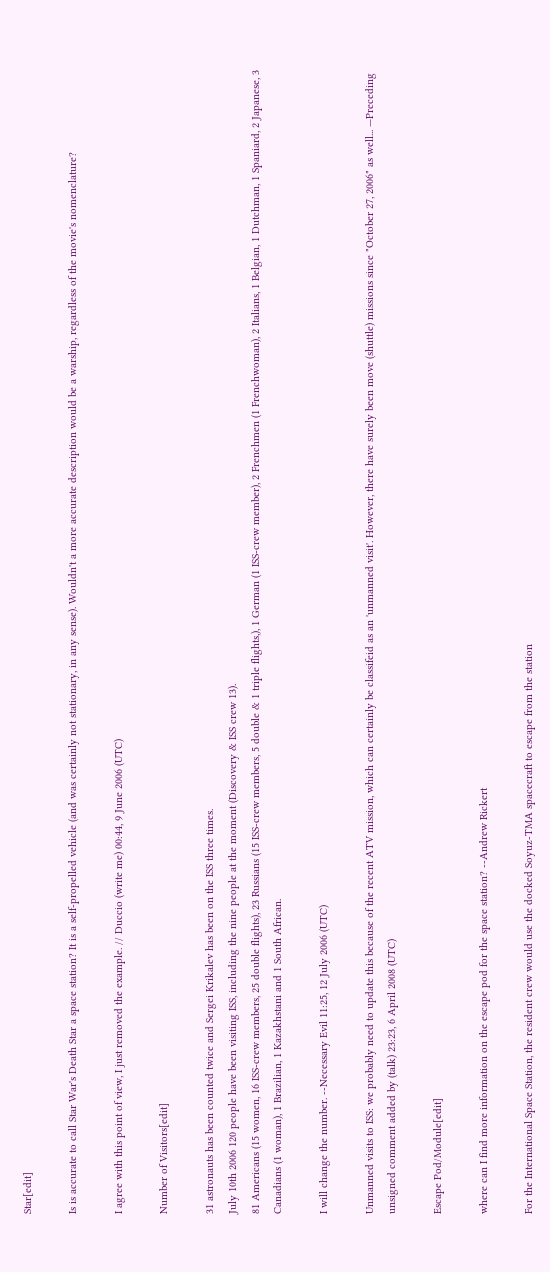Star[edit]

Is is accurate to call Star War's Death Star a space station? It is a self-propelled vehicle (and was certainly not stationary, in any sense). Wouldn't a more accurate description would be a warship, regardless of the movie's nomenclature?

I agree with this point of view, I just removed the example. // Duccio (write me) 00:44, 9 June 2006 (UTC)

Number of Visitors[edit]

31 astronauts has been counted twice and Sergei Krikalev has been on the ISS three times.
July 10th 2006 120 people have been visiting ISS, including the nine people at the moment (Discovery & ISS crew 13).
81 Americans (15 women, 16 ISS-crew members, 25 double flights), 23 Russians (15 ISS-crew members, 5 double & 1 triple flights,), 1 German (1 ISS-crew member), 2 Frenchmen (1 Frenchwoman), 2 Italians, 1 Belgian, 1 Dutchman, 1 Spaniard, 2 Japanese, 3 Canadians (1 woman), 1 Brazilian, 1 Kazakhstani and 1 South African.

I will change the number. --Necessary Evil 11:25, 12 July 2006 (UTC)

Unmanned visits to ISS: we probably need to update this because of the recent ATV mission, which can certainly be classifeid as an 'unmanned visit'. However, there have surely been move (shuttle) missions since "October 27, 2006" as well... —Preceding unsigned comment added by (talk) 23:23, 6 April 2008 (UTC)

Escape Pod/Module[edit]

where can I find more information on the escape pod for the space station? --Andrew Rickert

For the International Space Station, the resident crew would use the docked Soyuz-TMA spacecraft to escape from the station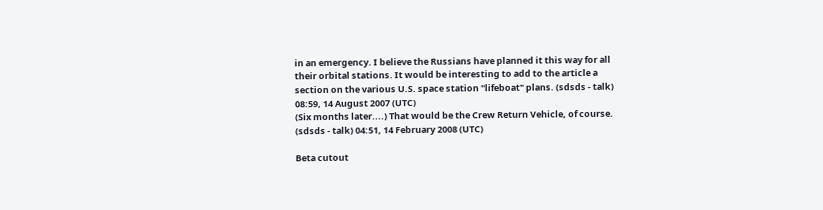in an emergency. I believe the Russians have planned it this way for all their orbital stations. It would be interesting to add to the article a section on the various U.S. space station "lifeboat" plans. (sdsds - talk) 08:59, 14 August 2007 (UTC)
(Six months later....) That would be the Crew Return Vehicle, of course. (sdsds - talk) 04:51, 14 February 2008 (UTC)

Beta cutout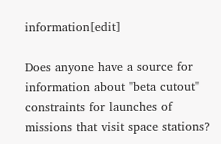information[edit]

Does anyone have a source for information about "beta cutout" constraints for launches of missions that visit space stations?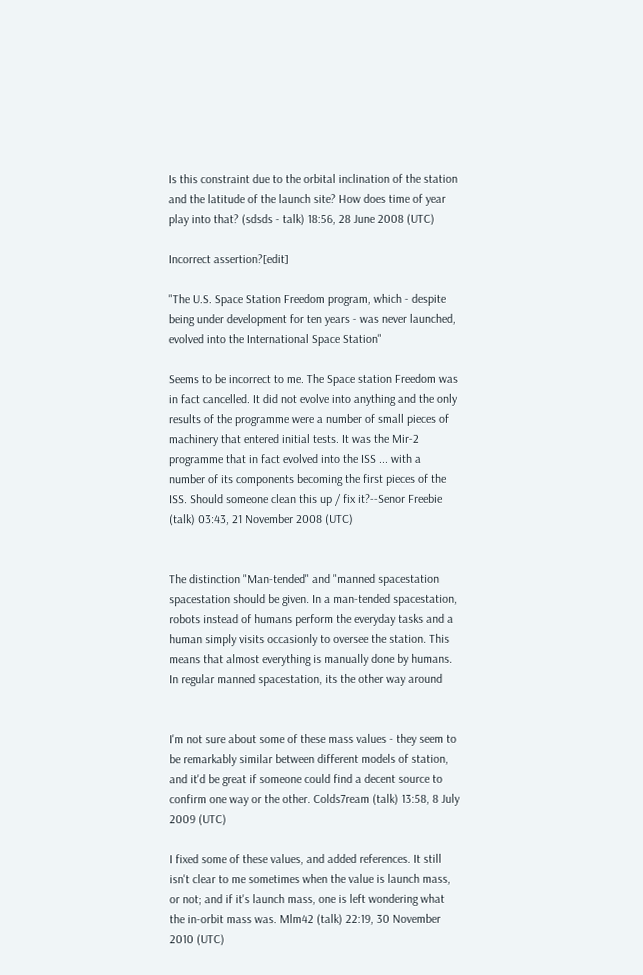Is this constraint due to the orbital inclination of the station and the latitude of the launch site? How does time of year play into that? (sdsds - talk) 18:56, 28 June 2008 (UTC)

Incorrect assertion?[edit]

"The U.S. Space Station Freedom program, which - despite being under development for ten years - was never launched, evolved into the International Space Station"

Seems to be incorrect to me. The Space station Freedom was in fact cancelled. It did not evolve into anything and the only results of the programme were a number of small pieces of machinery that entered initial tests. It was the Mir-2 programme that in fact evolved into the ISS ... with a number of its components becoming the first pieces of the ISS. Should someone clean this up / fix it?--Senor Freebie (talk) 03:43, 21 November 2008 (UTC)


The distinction "Man-tended" and "manned spacestation spacestation should be given. In a man-tended spacestation, robots instead of humans perform the everyday tasks and a human simply visits occasionly to oversee the station. This means that almost everything is manually done by humans. In regular manned spacestation, its the other way around


I'm not sure about some of these mass values - they seem to be remarkably similar between different models of station, and it'd be great if someone could find a decent source to confirm one way or the other. Colds7ream (talk) 13:58, 8 July 2009 (UTC)

I fixed some of these values, and added references. It still isn't clear to me sometimes when the value is launch mass, or not; and if it's launch mass, one is left wondering what the in-orbit mass was. Mlm42 (talk) 22:19, 30 November 2010 (UTC)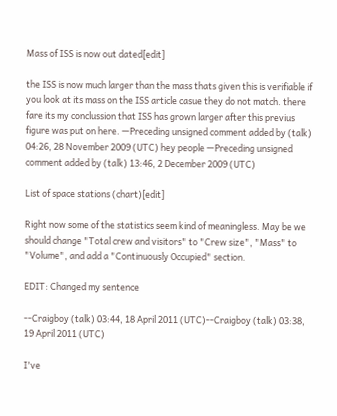Mass of ISS is now out dated[edit]

the ISS is now much larger than the mass thats given this is verifiable if you look at its mass on the ISS article casue they do not match. there fare its my conclussion that ISS has grown larger after this previus figure was put on here. —Preceding unsigned comment added by (talk) 04:26, 28 November 2009 (UTC) hey people —Preceding unsigned comment added by (talk) 13:46, 2 December 2009 (UTC)

List of space stations (chart)[edit]

Right now some of the statistics seem kind of meaningless. May be we should change "Total crew and visitors" to "Crew size", "Mass" to "Volume", and add a "Continuously Occupied" section.

EDIT: Changed my sentence

--Craigboy (talk) 03:44, 18 April 2011 (UTC)--Craigboy (talk) 03:38, 19 April 2011 (UTC)

I've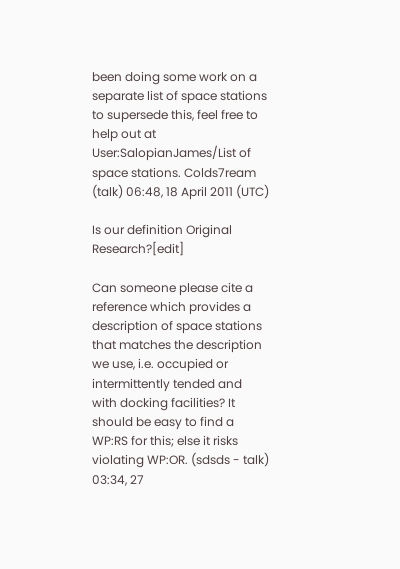been doing some work on a separate list of space stations to supersede this, feel free to help out at User:SalopianJames/List of space stations. Colds7ream (talk) 06:48, 18 April 2011 (UTC)

Is our definition Original Research?[edit]

Can someone please cite a reference which provides a description of space stations that matches the description we use, i.e. occupied or intermittently tended and with docking facilities? It should be easy to find a WP:RS for this; else it risks violating WP:OR. (sdsds - talk) 03:34, 27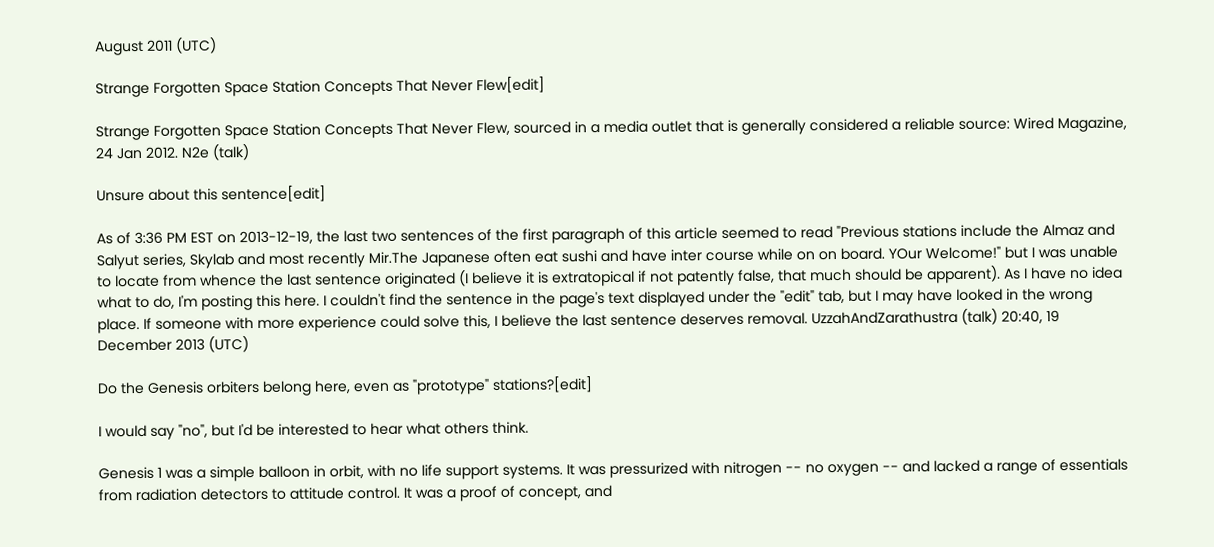August 2011 (UTC)

Strange Forgotten Space Station Concepts That Never Flew[edit]

Strange Forgotten Space Station Concepts That Never Flew, sourced in a media outlet that is generally considered a reliable source: Wired Magazine, 24 Jan 2012. N2e (talk)

Unsure about this sentence[edit]

As of 3:36 PM EST on 2013-12-19, the last two sentences of the first paragraph of this article seemed to read "Previous stations include the Almaz and Salyut series, Skylab and most recently Mir.The Japanese often eat sushi and have inter course while on on board. YOur Welcome!" but I was unable to locate from whence the last sentence originated (I believe it is extratopical if not patently false, that much should be apparent). As I have no idea what to do, I'm posting this here. I couldn't find the sentence in the page's text displayed under the "edit" tab, but I may have looked in the wrong place. If someone with more experience could solve this, I believe the last sentence deserves removal. UzzahAndZarathustra (talk) 20:40, 19 December 2013 (UTC)

Do the Genesis orbiters belong here, even as "prototype" stations?[edit]

I would say "no", but I'd be interested to hear what others think.

Genesis 1 was a simple balloon in orbit, with no life support systems. It was pressurized with nitrogen -- no oxygen -- and lacked a range of essentials from radiation detectors to attitude control. It was a proof of concept, and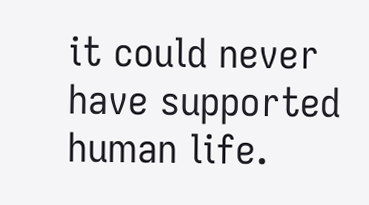it could never have supported human life.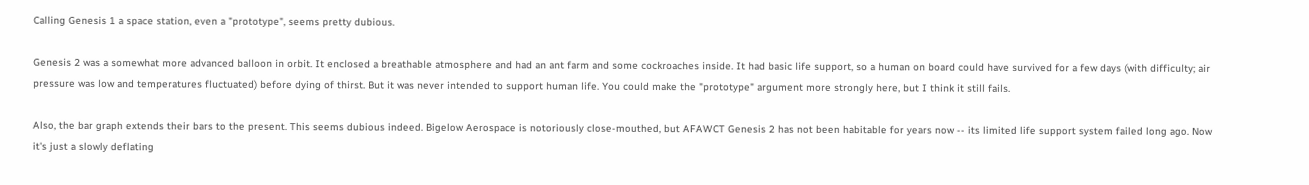Calling Genesis 1 a space station, even a "prototype", seems pretty dubious.

Genesis 2 was a somewhat more advanced balloon in orbit. It enclosed a breathable atmosphere and had an ant farm and some cockroaches inside. It had basic life support, so a human on board could have survived for a few days (with difficulty; air pressure was low and temperatures fluctuated) before dying of thirst. But it was never intended to support human life. You could make the "prototype" argument more strongly here, but I think it still fails.

Also, the bar graph extends their bars to the present. This seems dubious indeed. Bigelow Aerospace is notoriously close-mouthed, but AFAWCT Genesis 2 has not been habitable for years now -- its limited life support system failed long ago. Now it's just a slowly deflating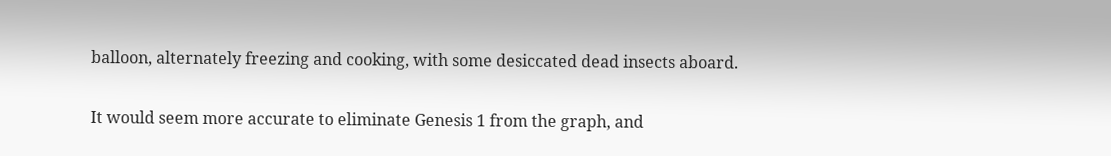balloon, alternately freezing and cooking, with some desiccated dead insects aboard.

It would seem more accurate to eliminate Genesis 1 from the graph, and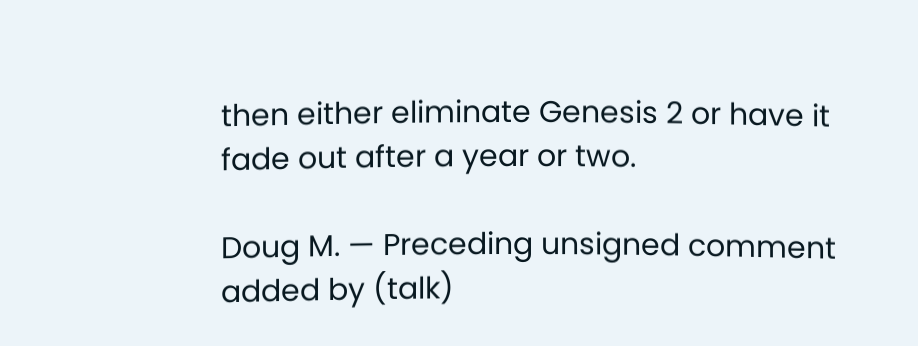then either eliminate Genesis 2 or have it fade out after a year or two.

Doug M. — Preceding unsigned comment added by (talk)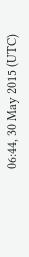06:44, 30 May 2015 (UTC)